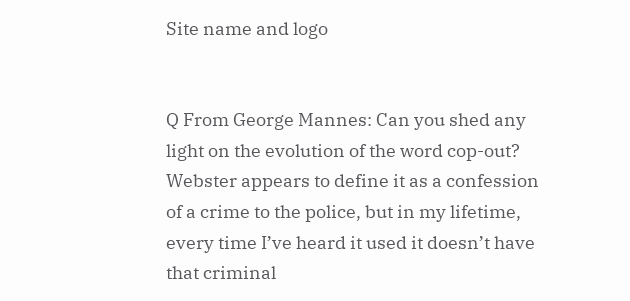Site name and logo


Q From George Mannes: Can you shed any light on the evolution of the word cop-out? Webster appears to define it as a confession of a crime to the police, but in my lifetime, every time I’ve heard it used it doesn’t have that criminal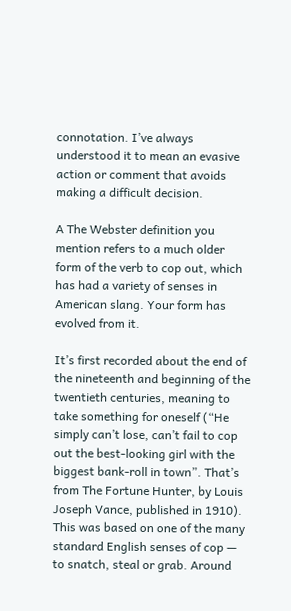connotation. I’ve always understood it to mean an evasive action or comment that avoids making a difficult decision.

A The Webster definition you mention refers to a much older form of the verb to cop out, which has had a variety of senses in American slang. Your form has evolved from it.

It’s first recorded about the end of the nineteenth and beginning of the twentieth centuries, meaning to take something for oneself (“He simply can’t lose, can’t fail to cop out the best-looking girl with the biggest bank-roll in town”. That’s from The Fortune Hunter, by Louis Joseph Vance, published in 1910). This was based on one of the many standard English senses of cop — to snatch, steal or grab. Around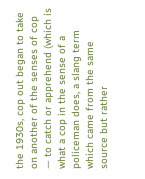the 1930s, cop out began to take on another of the senses of cop — to catch or apprehend (which is what a cop in the sense of a policeman does, a slang term which came from the same source but rather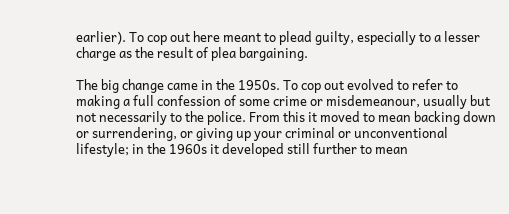earlier). To cop out here meant to plead guilty, especially to a lesser charge as the result of plea bargaining.

The big change came in the 1950s. To cop out evolved to refer to making a full confession of some crime or misdemeanour, usually but not necessarily to the police. From this it moved to mean backing down or surrendering, or giving up your criminal or unconventional lifestyle; in the 1960s it developed still further to mean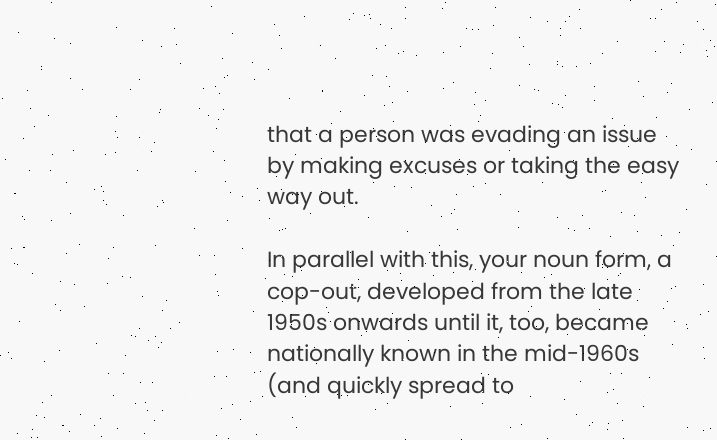that a person was evading an issue by making excuses or taking the easy way out.

In parallel with this, your noun form, a cop-out, developed from the late 1950s onwards until it, too, became nationally known in the mid-1960s (and quickly spread to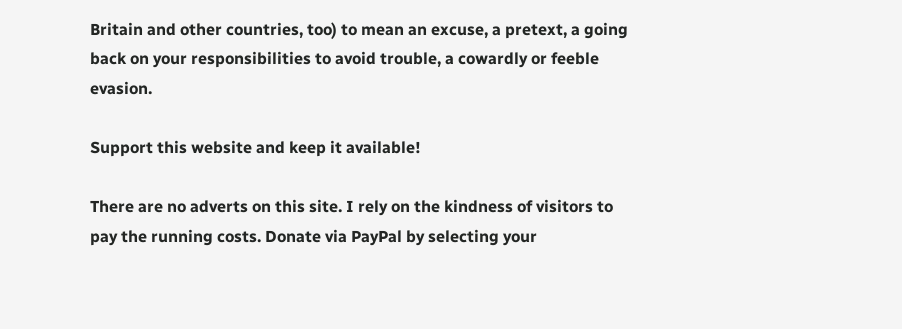Britain and other countries, too) to mean an excuse, a pretext, a going back on your responsibilities to avoid trouble, a cowardly or feeble evasion.

Support this website and keep it available!

There are no adverts on this site. I rely on the kindness of visitors to pay the running costs. Donate via PayPal by selecting your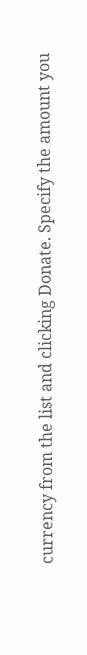currency from the list and clicking Donate. Specify the amount you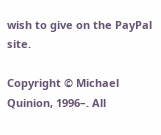wish to give on the PayPal site.

Copyright © Michael Quinion, 1996–. All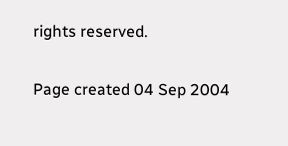rights reserved.

Page created 04 Sep 2004